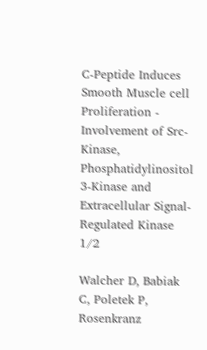C-Peptide Induces Smooth Muscle cell Proliferation - Involvement of Src-Kinase, Phosphatidylinositol 3-Kinase and Extracellular Signal-Regulated Kinase 1/2

Walcher D, Babiak C, Poletek P, Rosenkranz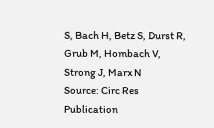S, Bach H, Betz S, Durst R, Grub M, Hombach V, Strong J, Marx N
Source: Circ Res
Publication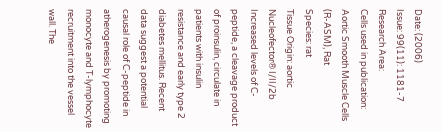Date: (2006)
Issue: 99(11): 1181-7
Research Area:
Cells used in publication:
Aortic Smooth Muscle Cells (R-ASM), Rat
Species: rat
Tissue Origin: aortic
Nucleofector® I/II/2b
Increased levels of C-peptide, a cleavage product of proinsulin, circulate in patients with insulin resistance and early type 2 diabetes mellitus. Recent data suggest a potential causal role of C-peptide in atherogenesis by promoting monocyte and T-lymphocyte recruitment into the vessel wall. The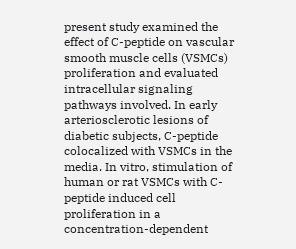present study examined the effect of C-peptide on vascular smooth muscle cells (VSMCs) proliferation and evaluated intracellular signaling pathways involved. In early arteriosclerotic lesions of diabetic subjects, C-peptide colocalized with VSMCs in the media. In vitro, stimulation of human or rat VSMCs with C-peptide induced cell proliferation in a concentration-dependent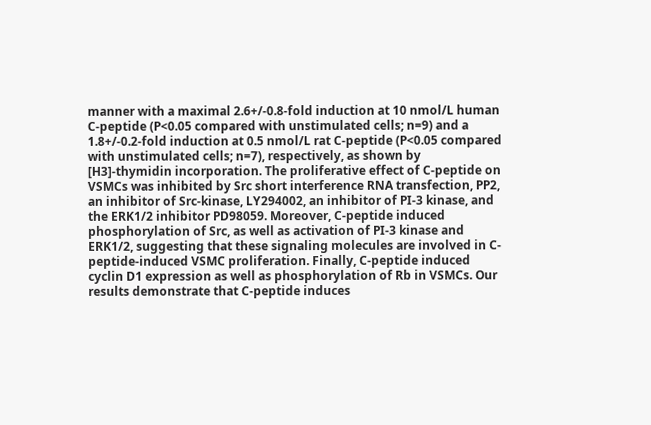manner with a maximal 2.6+/-0.8-fold induction at 10 nmol/L human C-peptide (P<0.05 compared with unstimulated cells; n=9) and a 1.8+/-0.2-fold induction at 0.5 nmol/L rat C-peptide (P<0.05 compared with unstimulated cells; n=7), respectively, as shown by [H3]-thymidin incorporation. The proliferative effect of C-peptide on VSMCs was inhibited by Src short interference RNA transfection, PP2, an inhibitor of Src-kinase, LY294002, an inhibitor of PI-3 kinase, and the ERK1/2 inhibitor PD98059. Moreover, C-peptide induced phosphorylation of Src, as well as activation of PI-3 kinase and ERK1/2, suggesting that these signaling molecules are involved in C-peptide-induced VSMC proliferation. Finally, C-peptide induced cyclin D1 expression as well as phosphorylation of Rb in VSMCs. Our results demonstrate that C-peptide induces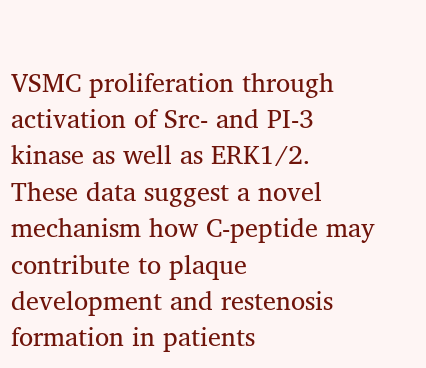VSMC proliferation through activation of Src- and PI-3 kinase as well as ERK1/2. These data suggest a novel mechanism how C-peptide may contribute to plaque development and restenosis formation in patients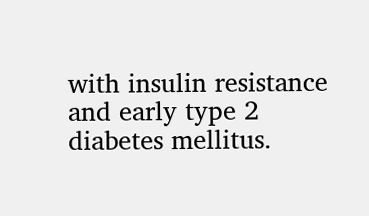with insulin resistance and early type 2 diabetes mellitus.